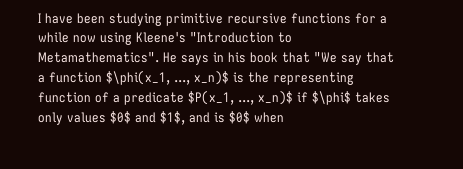I have been studying primitive recursive functions for a while now using Kleene's "Introduction to Metamathematics". He says in his book that "We say that a function $\phi(x_1, ..., x_n)$ is the representing function of a predicate $P(x_1, ..., x_n)$ if $\phi$ takes only values $0$ and $1$, and is $0$ when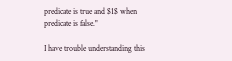predicate is true and $1$ when predicate is false."

I have trouble understanding this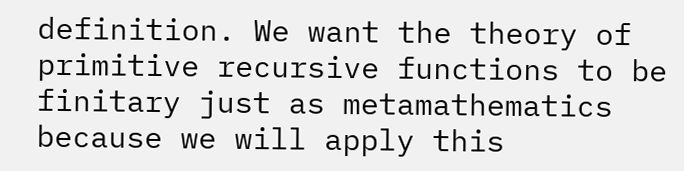definition. We want the theory of primitive recursive functions to be finitary just as metamathematics because we will apply this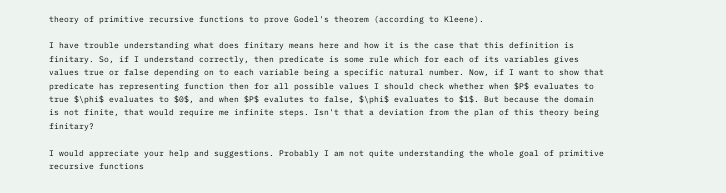theory of primitive recursive functions to prove Godel's theorem (according to Kleene).

I have trouble understanding what does finitary means here and how it is the case that this definition is finitary. So, if I understand correctly, then predicate is some rule which for each of its variables gives values true or false depending on to each variable being a specific natural number. Now, if I want to show that predicate has representing function then for all possible values I should check whether when $P$ evaluates to true $\phi$ evaluates to $0$, and when $P$ evalutes to false, $\phi$ evaluates to $1$. But because the domain is not finite, that would require me infinite steps. Isn't that a deviation from the plan of this theory being finitary?

I would appreciate your help and suggestions. Probably I am not quite understanding the whole goal of primitive recursive functions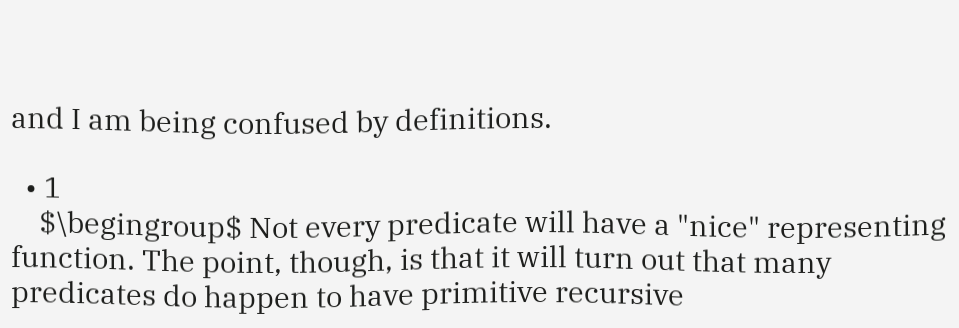and I am being confused by definitions.

  • 1
    $\begingroup$ Not every predicate will have a "nice" representing function. The point, though, is that it will turn out that many predicates do happen to have primitive recursive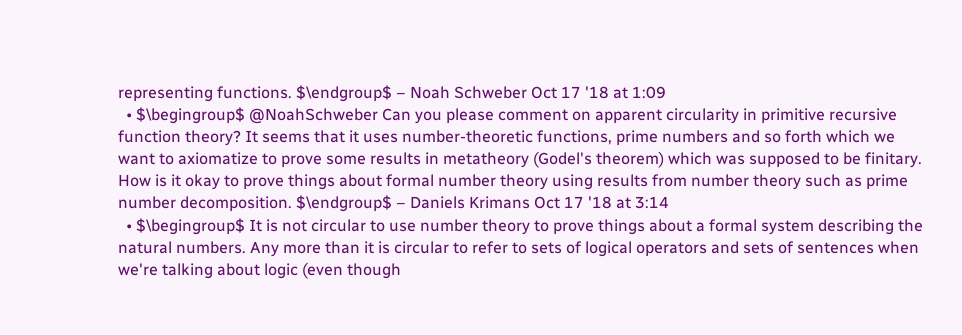representing functions. $\endgroup$ – Noah Schweber Oct 17 '18 at 1:09
  • $\begingroup$ @NoahSchweber Can you please comment on apparent circularity in primitive recursive function theory? It seems that it uses number-theoretic functions, prime numbers and so forth which we want to axiomatize to prove some results in metatheory (Godel's theorem) which was supposed to be finitary. How is it okay to prove things about formal number theory using results from number theory such as prime number decomposition. $\endgroup$ – Daniels Krimans Oct 17 '18 at 3:14
  • $\begingroup$ It is not circular to use number theory to prove things about a formal system describing the natural numbers. Any more than it is circular to refer to sets of logical operators and sets of sentences when we're talking about logic (even though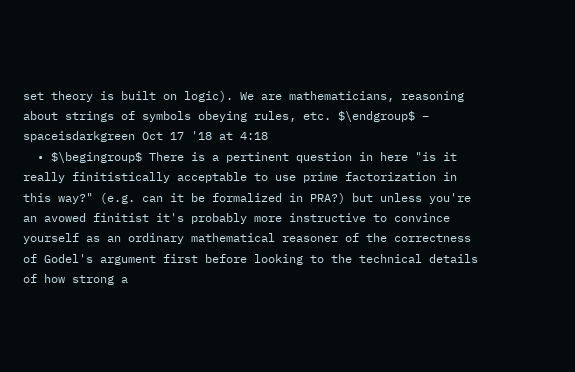set theory is built on logic). We are mathematicians, reasoning about strings of symbols obeying rules, etc. $\endgroup$ – spaceisdarkgreen Oct 17 '18 at 4:18
  • $\begingroup$ There is a pertinent question in here "is it really finitistically acceptable to use prime factorization in this way?" (e.g. can it be formalized in PRA?) but unless you're an avowed finitist it's probably more instructive to convince yourself as an ordinary mathematical reasoner of the correctness of Godel's argument first before looking to the technical details of how strong a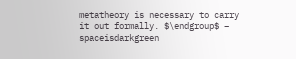metatheory is necessary to carry it out formally. $\endgroup$ – spaceisdarkgreen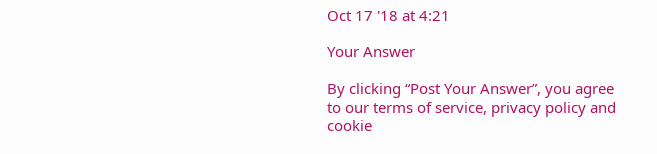Oct 17 '18 at 4:21

Your Answer

By clicking “Post Your Answer”, you agree to our terms of service, privacy policy and cookie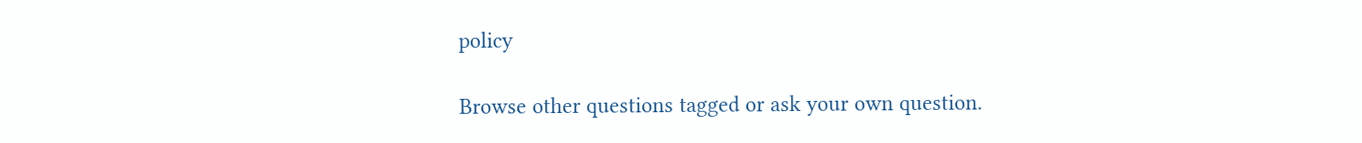policy

Browse other questions tagged or ask your own question.